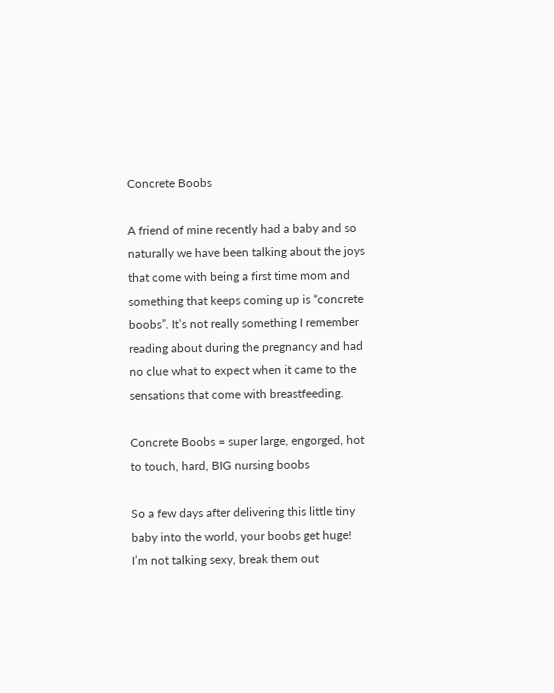Concrete Boobs

A friend of mine recently had a baby and so naturally we have been talking about the joys that come with being a first time mom and something that keeps coming up is “concrete boobs”. It’s not really something I remember reading about during the pregnancy and had no clue what to expect when it came to the sensations that come with breastfeeding.

Concrete Boobs = super large, engorged, hot to touch, hard, BIG nursing boobs

So a few days after delivering this little tiny baby into the world, your boobs get huge! I’m not talking sexy, break them out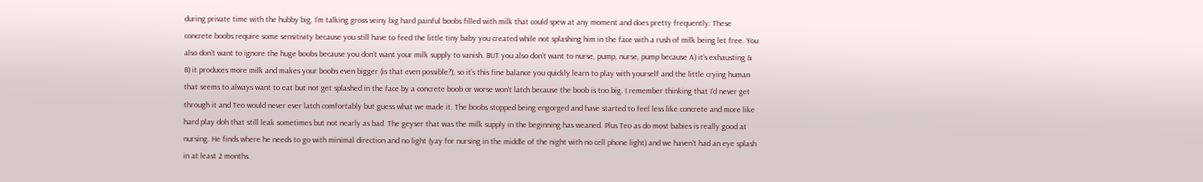during private time with the hubby big, I’m talking gross veiny big hard painful boobs filled with milk that could spew at any moment and does pretty frequently. These concrete boobs require some sensitivity because you still have to feed the little tiny baby you created while not splashing him in the face with a rush of milk being let free. You also don’t want to ignore the huge boobs because you don’t want your milk supply to vanish. BUT you also don’t want to nurse, pump, nurse, pump because A) it’s exhausting & B) it produces more milk and makes your boobs even bigger (is that even possible?), so it’s this fine balance you quickly learn to play with yourself and the little crying human that seems to always want to eat but not get splashed in the face by a concrete boob or worse won’t latch because the boob is too big. I remember thinking that I’d never get through it and Teo would never ever latch comfortably but guess what we made it. The boobs stopped being engorged and have started to feel less like concrete and more like hard play doh that still leak sometimes but not nearly as bad. The geyser that was the milk supply in the beginning has weaned. Plus Teo as do most babies is really good at nursing. He finds where he needs to go with minimal direction and no light (yay for nursing in the middle of the night with no cell phone light) and we haven’t had an eye splash in at least 2 months.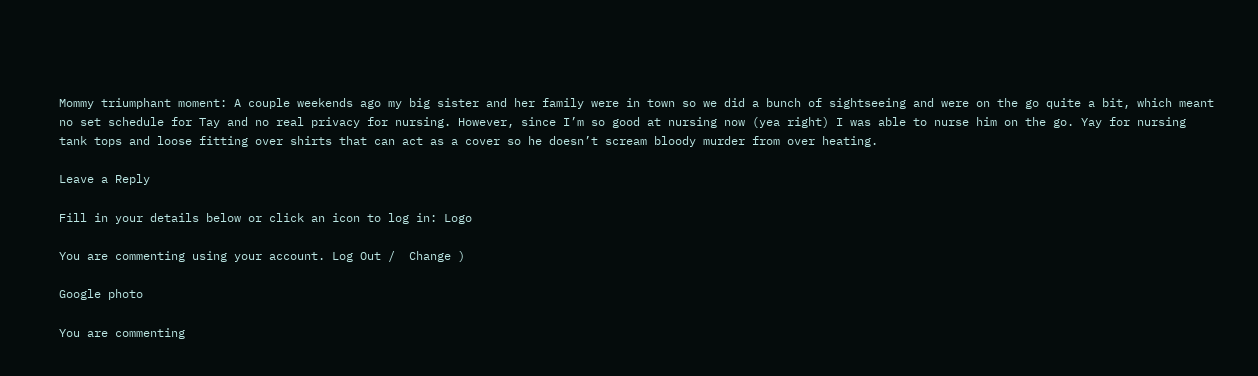Mommy triumphant moment: A couple weekends ago my big sister and her family were in town so we did a bunch of sightseeing and were on the go quite a bit, which meant no set schedule for Tay and no real privacy for nursing. However, since I’m so good at nursing now (yea right) I was able to nurse him on the go. Yay for nursing tank tops and loose fitting over shirts that can act as a cover so he doesn’t scream bloody murder from over heating.

Leave a Reply

Fill in your details below or click an icon to log in: Logo

You are commenting using your account. Log Out /  Change )

Google photo

You are commenting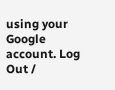using your Google account. Log Out /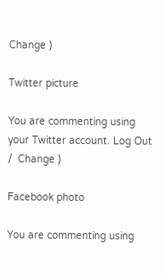Change )

Twitter picture

You are commenting using your Twitter account. Log Out /  Change )

Facebook photo

You are commenting using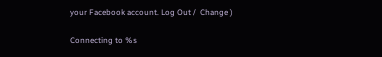your Facebook account. Log Out /  Change )

Connecting to %s